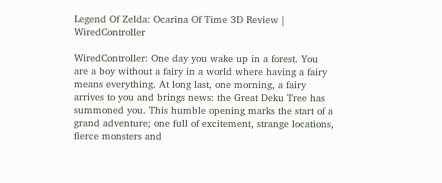Legend Of Zelda: Ocarina Of Time 3D Review | WiredController

WiredController: One day you wake up in a forest. You are a boy without a fairy in a world where having a fairy means everything. At long last, one morning, a fairy arrives to you and brings news: the Great Deku Tree has summoned you. This humble opening marks the start of a grand adventure; one full of excitement, strange locations, fierce monsters and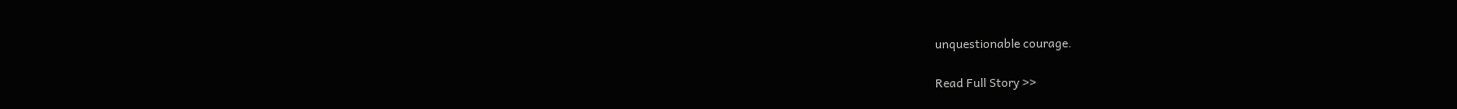unquestionable courage.

Read Full Story >>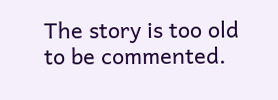The story is too old to be commented.